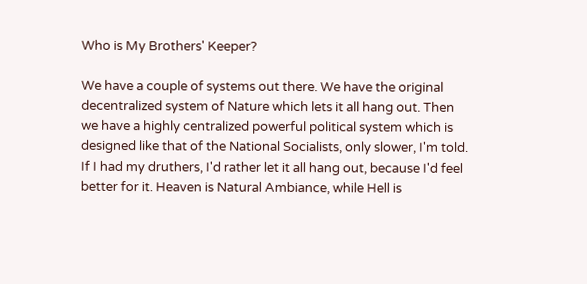Who is My Brothers' Keeper?

We have a couple of systems out there. We have the original decentralized system of Nature which lets it all hang out. Then we have a highly centralized powerful political system which is designed like that of the National Socialists, only slower, I'm told. If I had my druthers, I'd rather let it all hang out, because I'd feel better for it. Heaven is Natural Ambiance, while Hell is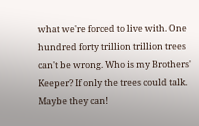what we're forced to live with. One hundred forty trillion trillion trees can't be wrong. Who is my Brothers' Keeper? If only the trees could talk. Maybe they can!